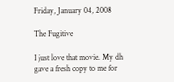Friday, January 04, 2008

The Fugitive

I just love that movie. My dh gave a fresh copy to me for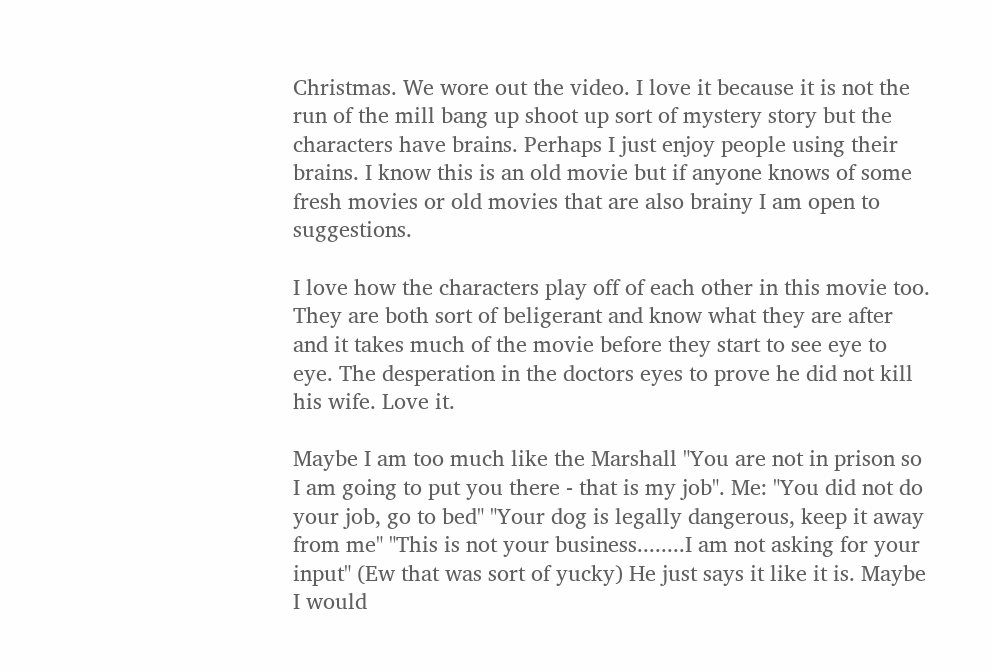Christmas. We wore out the video. I love it because it is not the run of the mill bang up shoot up sort of mystery story but the characters have brains. Perhaps I just enjoy people using their brains. I know this is an old movie but if anyone knows of some fresh movies or old movies that are also brainy I am open to suggestions.

I love how the characters play off of each other in this movie too. They are both sort of beligerant and know what they are after and it takes much of the movie before they start to see eye to eye. The desperation in the doctors eyes to prove he did not kill his wife. Love it.

Maybe I am too much like the Marshall "You are not in prison so I am going to put you there - that is my job". Me: "You did not do your job, go to bed" "Your dog is legally dangerous, keep it away from me" "This is not your business........I am not asking for your input" (Ew that was sort of yucky) He just says it like it is. Maybe I would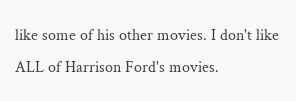like some of his other movies. I don't like ALL of Harrison Ford's movies.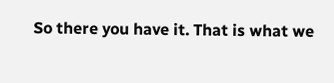So there you have it. That is what we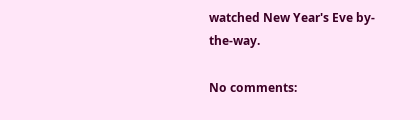watched New Year's Eve by-the-way.

No comments: